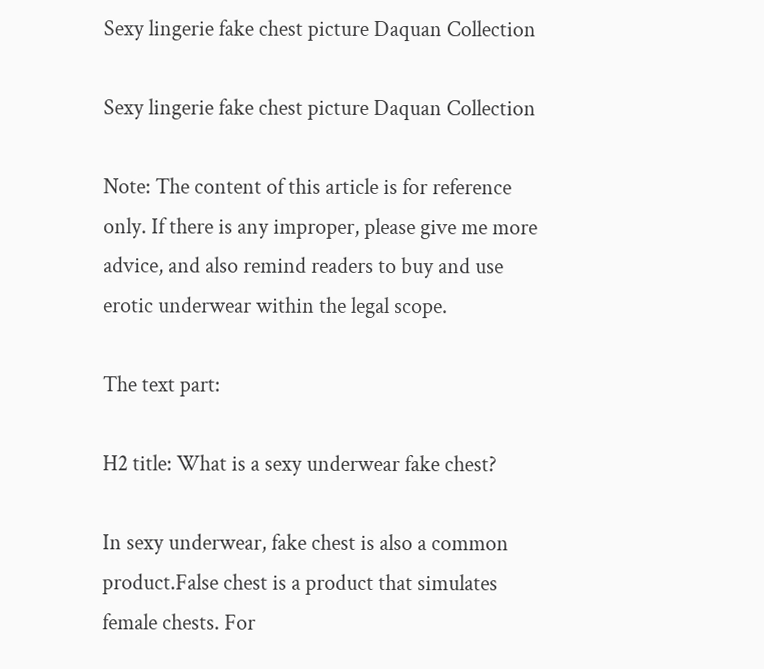Sexy lingerie fake chest picture Daquan Collection

Sexy lingerie fake chest picture Daquan Collection

Note: The content of this article is for reference only. If there is any improper, please give me more advice, and also remind readers to buy and use erotic underwear within the legal scope.

The text part:

H2 title: What is a sexy underwear fake chest?

In sexy underwear, fake chest is also a common product.False chest is a product that simulates female chests. For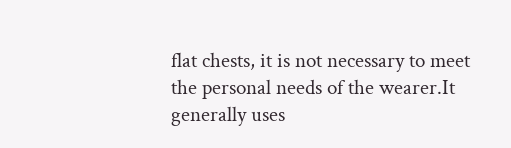flat chests, it is not necessary to meet the personal needs of the wearer.It generally uses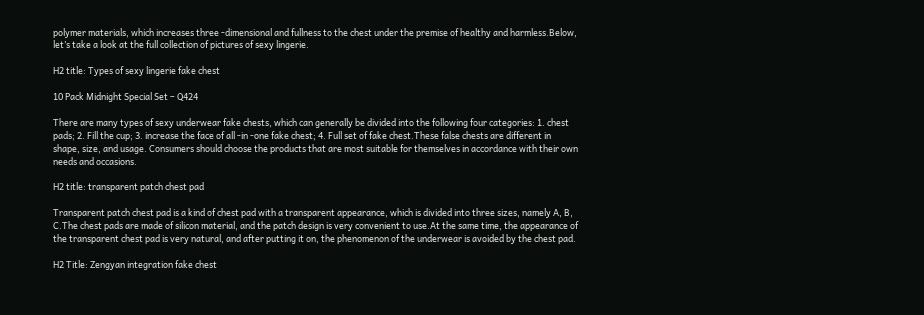polymer materials, which increases three -dimensional and fullness to the chest under the premise of healthy and harmless.Below, let’s take a look at the full collection of pictures of sexy lingerie.

H2 title: Types of sexy lingerie fake chest

10 Pack Midnight Special Set – Q424

There are many types of sexy underwear fake chests, which can generally be divided into the following four categories: 1. chest pads; 2. Fill the cup; 3. increase the face of all -in -one fake chest; 4. Full set of fake chest.These false chests are different in shape, size, and usage. Consumers should choose the products that are most suitable for themselves in accordance with their own needs and occasions.

H2 title: transparent patch chest pad

Transparent patch chest pad is a kind of chest pad with a transparent appearance, which is divided into three sizes, namely A, B, C.The chest pads are made of silicon material, and the patch design is very convenient to use.At the same time, the appearance of the transparent chest pad is very natural, and after putting it on, the phenomenon of the underwear is avoided by the chest pad.

H2 Title: Zengyan integration fake chest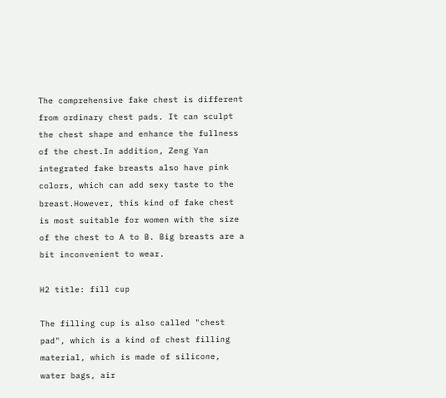The comprehensive fake chest is different from ordinary chest pads. It can sculpt the chest shape and enhance the fullness of the chest.In addition, Zeng Yan integrated fake breasts also have pink colors, which can add sexy taste to the breast.However, this kind of fake chest is most suitable for women with the size of the chest to A to B. Big breasts are a bit inconvenient to wear.

H2 title: fill cup

The filling cup is also called "chest pad", which is a kind of chest filling material, which is made of silicone, water bags, air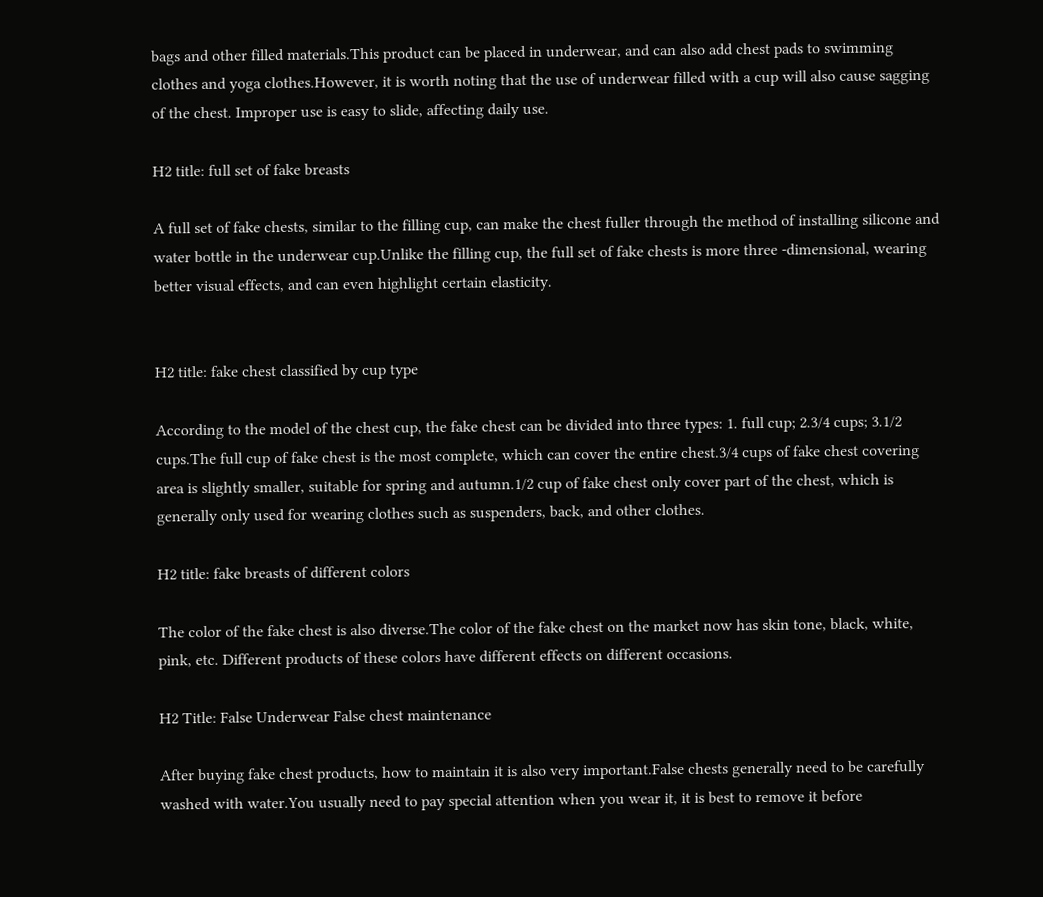bags and other filled materials.This product can be placed in underwear, and can also add chest pads to swimming clothes and yoga clothes.However, it is worth noting that the use of underwear filled with a cup will also cause sagging of the chest. Improper use is easy to slide, affecting daily use.

H2 title: full set of fake breasts

A full set of fake chests, similar to the filling cup, can make the chest fuller through the method of installing silicone and water bottle in the underwear cup.Unlike the filling cup, the full set of fake chests is more three -dimensional, wearing better visual effects, and can even highlight certain elasticity.


H2 title: fake chest classified by cup type

According to the model of the chest cup, the fake chest can be divided into three types: 1. full cup; 2.3/4 cups; 3.1/2 cups.The full cup of fake chest is the most complete, which can cover the entire chest.3/4 cups of fake chest covering area is slightly smaller, suitable for spring and autumn.1/2 cup of fake chest only cover part of the chest, which is generally only used for wearing clothes such as suspenders, back, and other clothes.

H2 title: fake breasts of different colors

The color of the fake chest is also diverse.The color of the fake chest on the market now has skin tone, black, white, pink, etc. Different products of these colors have different effects on different occasions.

H2 Title: False Underwear False chest maintenance

After buying fake chest products, how to maintain it is also very important.False chests generally need to be carefully washed with water.You usually need to pay special attention when you wear it, it is best to remove it before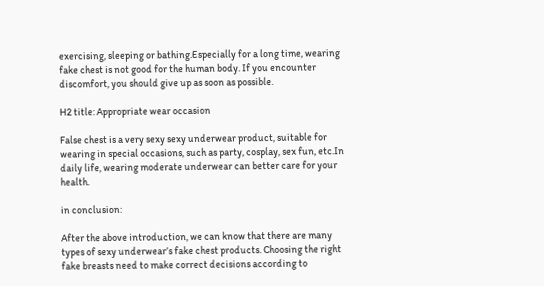exercising, sleeping or bathing.Especially for a long time, wearing fake chest is not good for the human body. If you encounter discomfort, you should give up as soon as possible.

H2 title: Appropriate wear occasion

False chest is a very sexy sexy underwear product, suitable for wearing in special occasions, such as party, cosplay, sex fun, etc.In daily life, wearing moderate underwear can better care for your health.

in conclusion:

After the above introduction, we can know that there are many types of sexy underwear’s fake chest products. Choosing the right fake breasts need to make correct decisions according to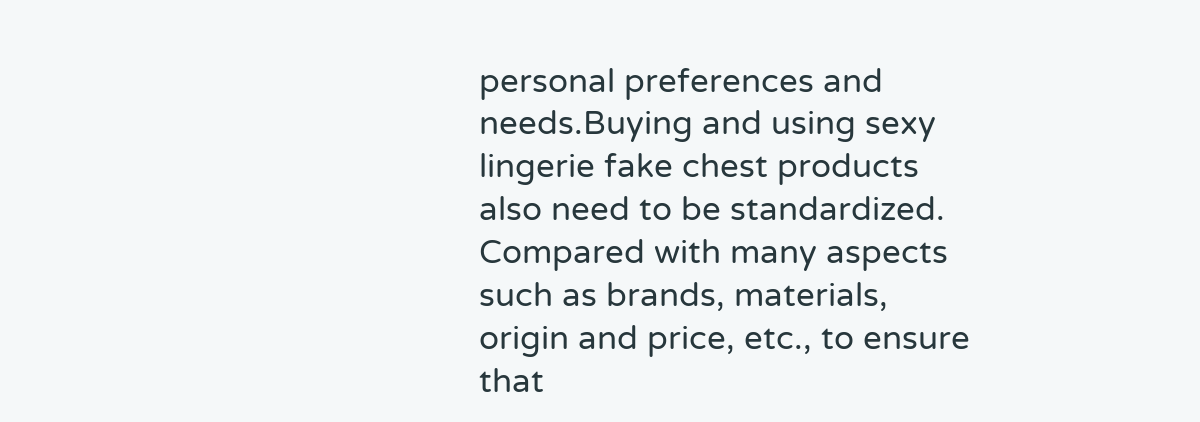personal preferences and needs.Buying and using sexy lingerie fake chest products also need to be standardized. Compared with many aspects such as brands, materials, origin and price, etc., to ensure that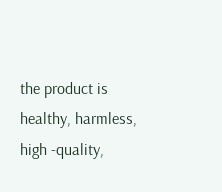the product is healthy, harmless, high -quality,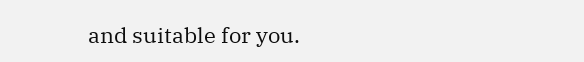and suitable for you.